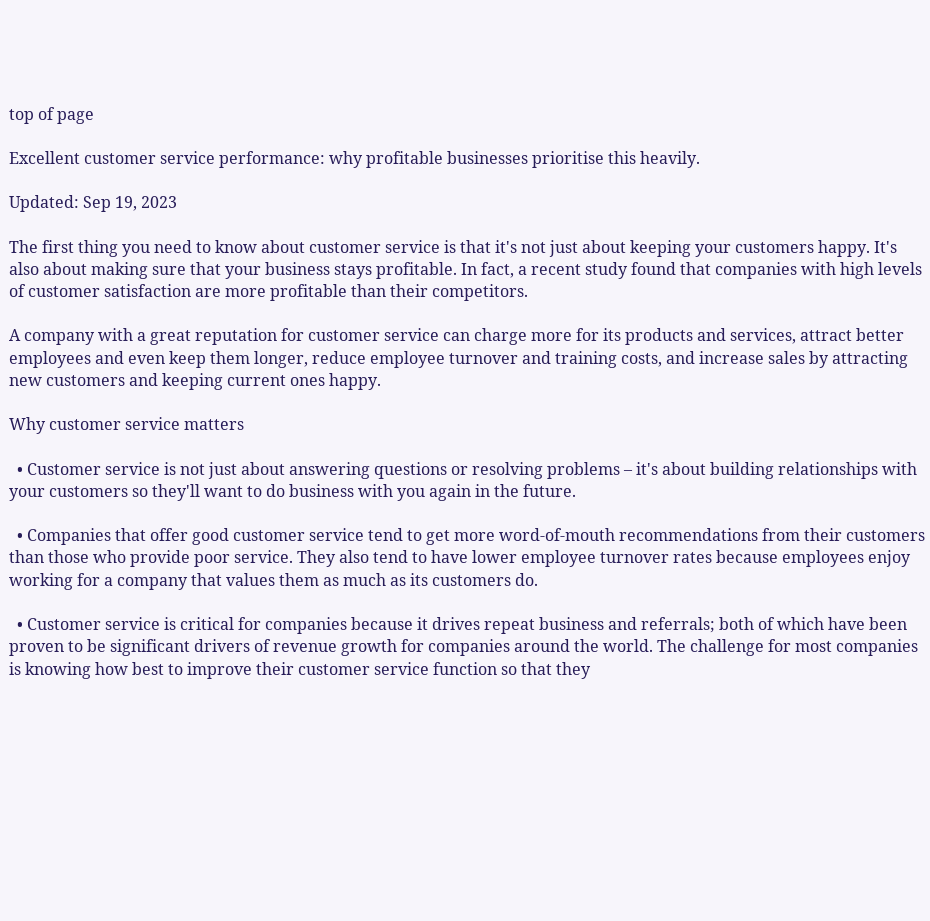top of page

Excellent customer service performance: why profitable businesses prioritise this heavily.

Updated: Sep 19, 2023

The first thing you need to know about customer service is that it's not just about keeping your customers happy. It's also about making sure that your business stays profitable. In fact, a recent study found that companies with high levels of customer satisfaction are more profitable than their competitors.

A company with a great reputation for customer service can charge more for its products and services, attract better employees and even keep them longer, reduce employee turnover and training costs, and increase sales by attracting new customers and keeping current ones happy.

Why customer service matters

  • Customer service is not just about answering questions or resolving problems – it's about building relationships with your customers so they'll want to do business with you again in the future.

  • Companies that offer good customer service tend to get more word-of-mouth recommendations from their customers than those who provide poor service. They also tend to have lower employee turnover rates because employees enjoy working for a company that values them as much as its customers do.

  • Customer service is critical for companies because it drives repeat business and referrals; both of which have been proven to be significant drivers of revenue growth for companies around the world. The challenge for most companies is knowing how best to improve their customer service function so that they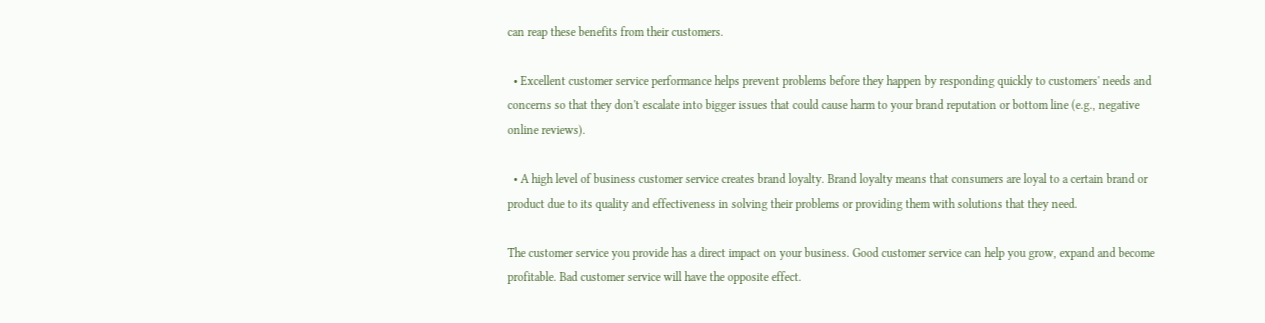can reap these benefits from their customers.

  • Excellent customer service performance helps prevent problems before they happen by responding quickly to customers' needs and concerns so that they don't escalate into bigger issues that could cause harm to your brand reputation or bottom line (e.g., negative online reviews).

  • A high level of business customer service creates brand loyalty. Brand loyalty means that consumers are loyal to a certain brand or product due to its quality and effectiveness in solving their problems or providing them with solutions that they need.

The customer service you provide has a direct impact on your business. Good customer service can help you grow, expand and become profitable. Bad customer service will have the opposite effect.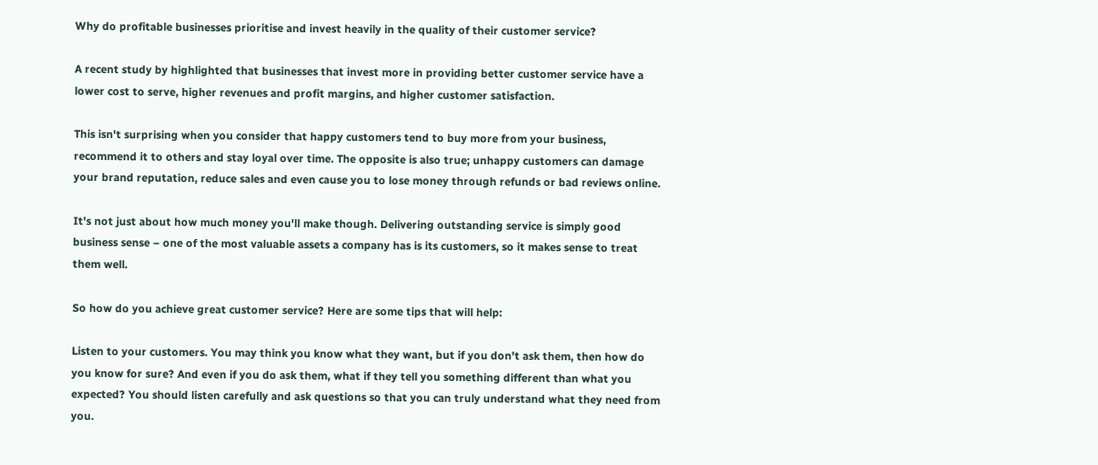Why do profitable businesses prioritise and invest heavily in the quality of their customer service?

A recent study by highlighted that businesses that invest more in providing better customer service have a lower cost to serve, higher revenues and profit margins, and higher customer satisfaction.

This isn't surprising when you consider that happy customers tend to buy more from your business, recommend it to others and stay loyal over time. The opposite is also true; unhappy customers can damage your brand reputation, reduce sales and even cause you to lose money through refunds or bad reviews online.

It's not just about how much money you'll make though. Delivering outstanding service is simply good business sense – one of the most valuable assets a company has is its customers, so it makes sense to treat them well.

So how do you achieve great customer service? Here are some tips that will help:

Listen to your customers. You may think you know what they want, but if you don't ask them, then how do you know for sure? And even if you do ask them, what if they tell you something different than what you expected? You should listen carefully and ask questions so that you can truly understand what they need from you.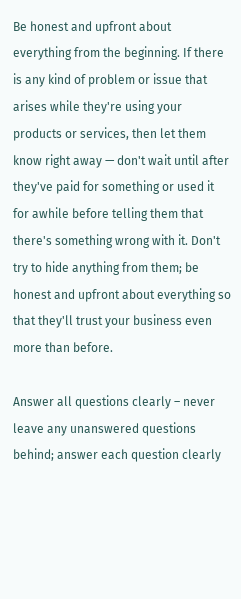Be honest and upfront about everything from the beginning. If there is any kind of problem or issue that arises while they're using your products or services, then let them know right away — don't wait until after they've paid for something or used it for awhile before telling them that there's something wrong with it. Don't try to hide anything from them; be honest and upfront about everything so that they'll trust your business even more than before.

Answer all questions clearly – never leave any unanswered questions behind; answer each question clearly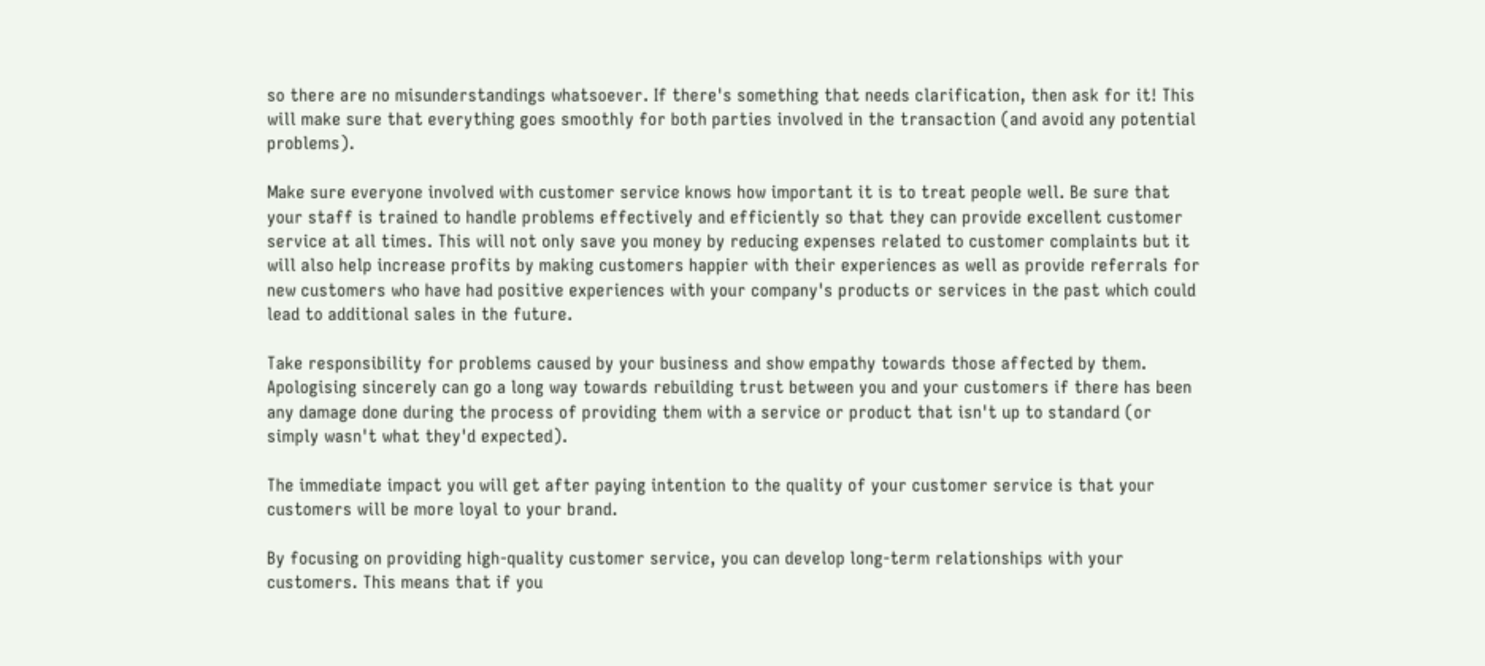so there are no misunderstandings whatsoever. If there's something that needs clarification, then ask for it! This will make sure that everything goes smoothly for both parties involved in the transaction (and avoid any potential problems).

Make sure everyone involved with customer service knows how important it is to treat people well. Be sure that your staff is trained to handle problems effectively and efficiently so that they can provide excellent customer service at all times. This will not only save you money by reducing expenses related to customer complaints but it will also help increase profits by making customers happier with their experiences as well as provide referrals for new customers who have had positive experiences with your company's products or services in the past which could lead to additional sales in the future.

Take responsibility for problems caused by your business and show empathy towards those affected by them. Apologising sincerely can go a long way towards rebuilding trust between you and your customers if there has been any damage done during the process of providing them with a service or product that isn't up to standard (or simply wasn't what they'd expected).

The immediate impact you will get after paying intention to the quality of your customer service is that your customers will be more loyal to your brand.

By focusing on providing high-quality customer service, you can develop long-term relationships with your customers. This means that if you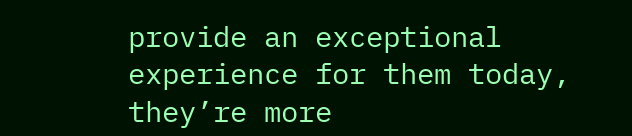provide an exceptional experience for them today, they’re more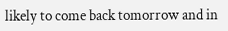likely to come back tomorrow and in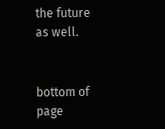the future as well.


bottom of page